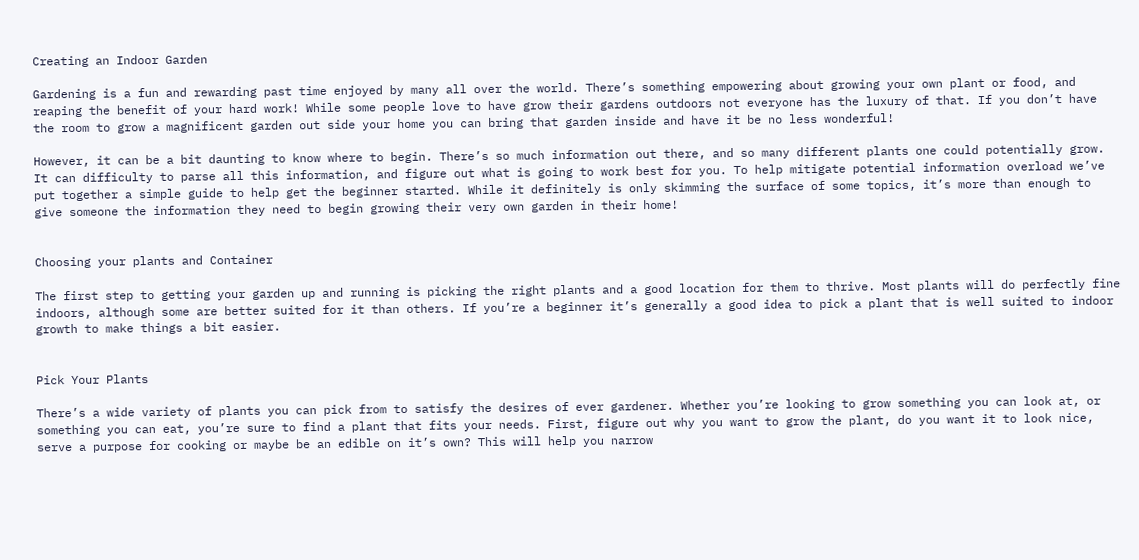Creating an Indoor Garden

Gardening is a fun and rewarding past time enjoyed by many all over the world. There’s something empowering about growing your own plant or food, and reaping the benefit of your hard work! While some people love to have grow their gardens outdoors not everyone has the luxury of that. If you don’t have the room to grow a magnificent garden out side your home you can bring that garden inside and have it be no less wonderful!

However, it can be a bit daunting to know where to begin. There’s so much information out there, and so many different plants one could potentially grow. It can difficulty to parse all this information, and figure out what is going to work best for you. To help mitigate potential information overload we’ve put together a simple guide to help get the beginner started. While it definitely is only skimming the surface of some topics, it’s more than enough to give someone the information they need to begin growing their very own garden in their home!


Choosing your plants and Container

The first step to getting your garden up and running is picking the right plants and a good location for them to thrive. Most plants will do perfectly fine indoors, although some are better suited for it than others. If you’re a beginner it’s generally a good idea to pick a plant that is well suited to indoor growth to make things a bit easier.


Pick Your Plants

There’s a wide variety of plants you can pick from to satisfy the desires of ever gardener. Whether you’re looking to grow something you can look at, or something you can eat, you’re sure to find a plant that fits your needs. First, figure out why you want to grow the plant, do you want it to look nice, serve a purpose for cooking or maybe be an edible on it’s own? This will help you narrow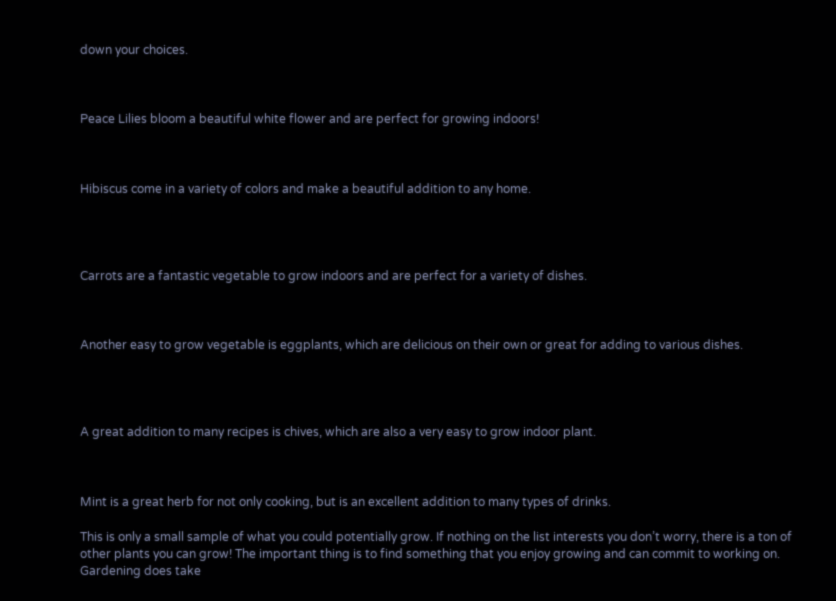down your choices.



Peace Lilies bloom a beautiful white flower and are perfect for growing indoors!



Hibiscus come in a variety of colors and make a beautiful addition to any home.




Carrots are a fantastic vegetable to grow indoors and are perfect for a variety of dishes.



Another easy to grow vegetable is eggplants, which are delicious on their own or great for adding to various dishes.




A great addition to many recipes is chives, which are also a very easy to grow indoor plant.



Mint is a great herb for not only cooking, but is an excellent addition to many types of drinks.

This is only a small sample of what you could potentially grow. If nothing on the list interests you don’t worry, there is a ton of other plants you can grow! The important thing is to find something that you enjoy growing and can commit to working on. Gardening does take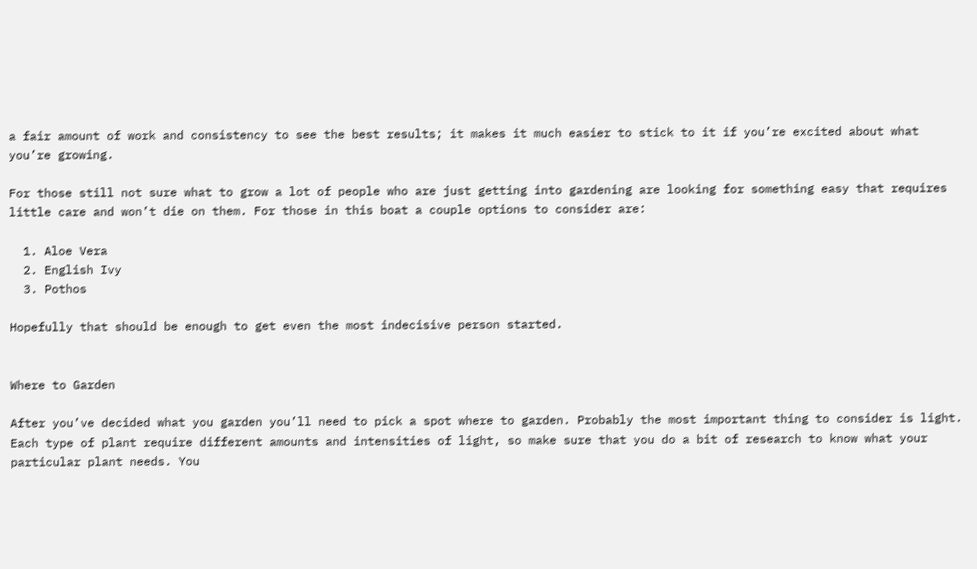a fair amount of work and consistency to see the best results; it makes it much easier to stick to it if you’re excited about what you’re growing.

For those still not sure what to grow a lot of people who are just getting into gardening are looking for something easy that requires little care and won’t die on them. For those in this boat a couple options to consider are:

  1. Aloe Vera
  2. English Ivy
  3. Pothos

Hopefully that should be enough to get even the most indecisive person started.


Where to Garden

After you’ve decided what you garden you’ll need to pick a spot where to garden. Probably the most important thing to consider is light. Each type of plant require different amounts and intensities of light, so make sure that you do a bit of research to know what your particular plant needs. You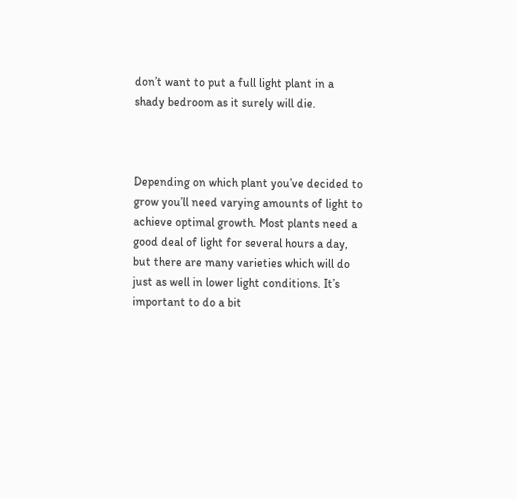don’t want to put a full light plant in a shady bedroom as it surely will die.



Depending on which plant you’ve decided to grow you’ll need varying amounts of light to achieve optimal growth. Most plants need a good deal of light for several hours a day, but there are many varieties which will do just as well in lower light conditions. It’s important to do a bit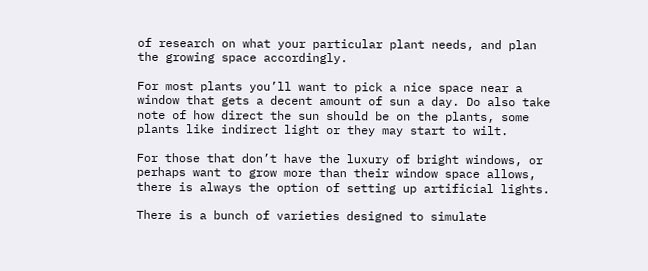of research on what your particular plant needs, and plan the growing space accordingly.

For most plants you’ll want to pick a nice space near a window that gets a decent amount of sun a day. Do also take note of how direct the sun should be on the plants, some plants like indirect light or they may start to wilt.

For those that don’t have the luxury of bright windows, or perhaps want to grow more than their window space allows, there is always the option of setting up artificial lights.

There is a bunch of varieties designed to simulate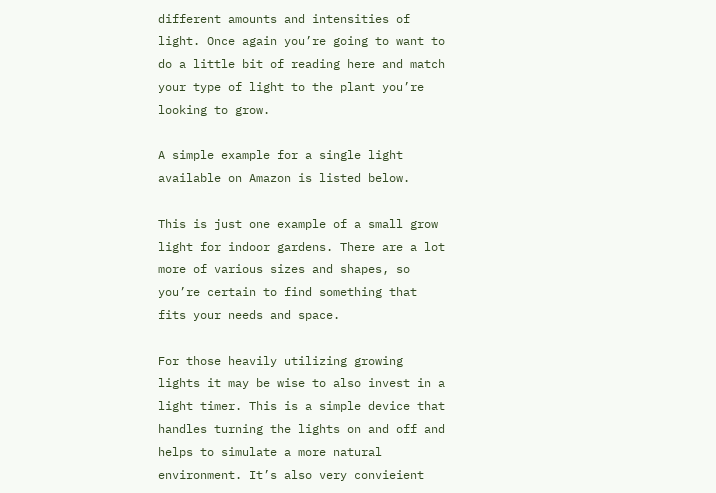different amounts and intensities of light. Once again you’re going to want to do a little bit of reading here and match your type of light to the plant you’re looking to grow.

A simple example for a single light available on Amazon is listed below.

This is just one example of a small grow light for indoor gardens. There are a lot more of various sizes and shapes, so you’re certain to find something that fits your needs and space.

For those heavily utilizing growing lights it may be wise to also invest in a light timer. This is a simple device that handles turning the lights on and off and helps to simulate a more natural environment. It’s also very convieient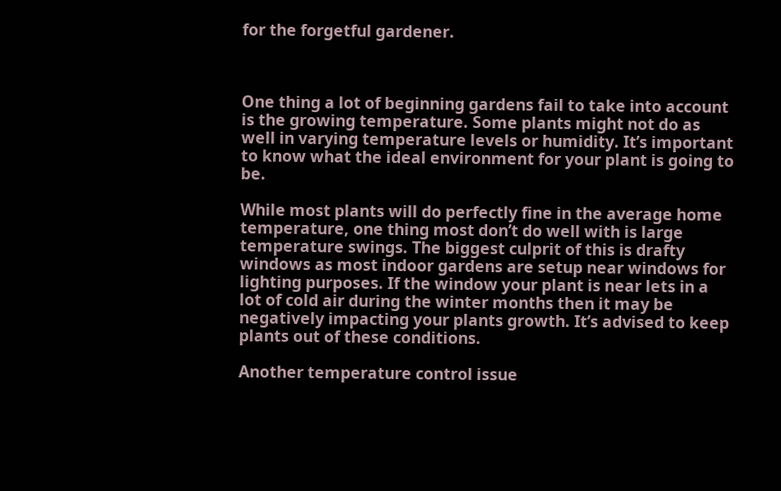for the forgetful gardener.



One thing a lot of beginning gardens fail to take into account is the growing temperature. Some plants might not do as well in varying temperature levels or humidity. It’s important to know what the ideal environment for your plant is going to be.

While most plants will do perfectly fine in the average home temperature, one thing most don’t do well with is large temperature swings. The biggest culprit of this is drafty windows as most indoor gardens are setup near windows for lighting purposes. If the window your plant is near lets in a lot of cold air during the winter months then it may be negatively impacting your plants growth. It’s advised to keep plants out of these conditions.

Another temperature control issue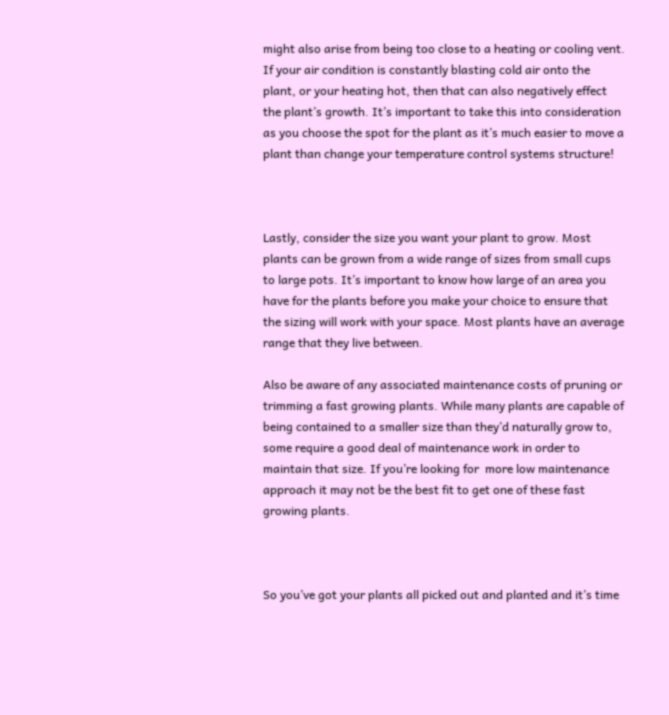might also arise from being too close to a heating or cooling vent. If your air condition is constantly blasting cold air onto the plant, or your heating hot, then that can also negatively effect the plant’s growth. It’s important to take this into consideration as you choose the spot for the plant as it’s much easier to move a plant than change your temperature control systems structure!



Lastly, consider the size you want your plant to grow. Most plants can be grown from a wide range of sizes from small cups to large pots. It’s important to know how large of an area you have for the plants before you make your choice to ensure that the sizing will work with your space. Most plants have an average range that they live between.

Also be aware of any associated maintenance costs of pruning or trimming a fast growing plants. While many plants are capable of being contained to a smaller size than they’d naturally grow to, some require a good deal of maintenance work in order to maintain that size. If you’re looking for  more low maintenance approach it may not be the best fit to get one of these fast growing plants.



So you’ve got your plants all picked out and planted and it’s time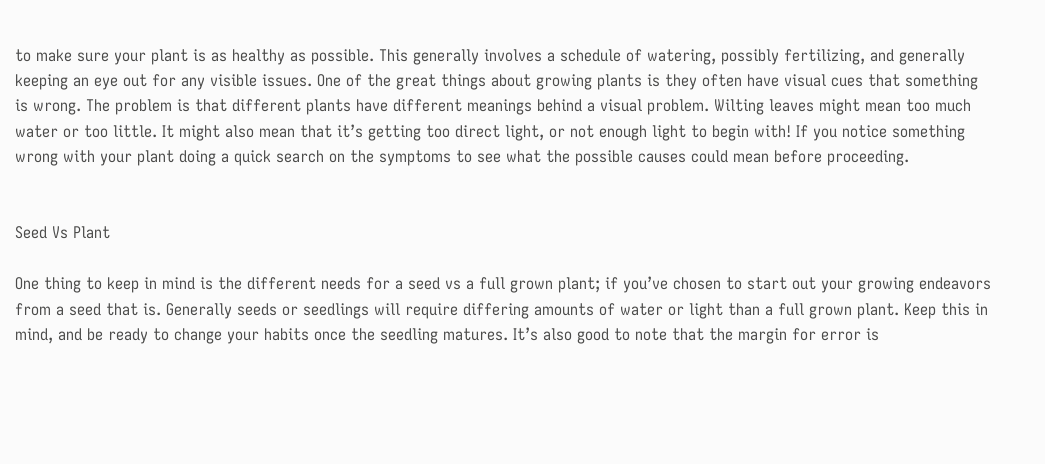to make sure your plant is as healthy as possible. This generally involves a schedule of watering, possibly fertilizing, and generally keeping an eye out for any visible issues. One of the great things about growing plants is they often have visual cues that something is wrong. The problem is that different plants have different meanings behind a visual problem. Wilting leaves might mean too much water or too little. It might also mean that it’s getting too direct light, or not enough light to begin with! If you notice something wrong with your plant doing a quick search on the symptoms to see what the possible causes could mean before proceeding.


Seed Vs Plant

One thing to keep in mind is the different needs for a seed vs a full grown plant; if you’ve chosen to start out your growing endeavors from a seed that is. Generally seeds or seedlings will require differing amounts of water or light than a full grown plant. Keep this in mind, and be ready to change your habits once the seedling matures. It’s also good to note that the margin for error is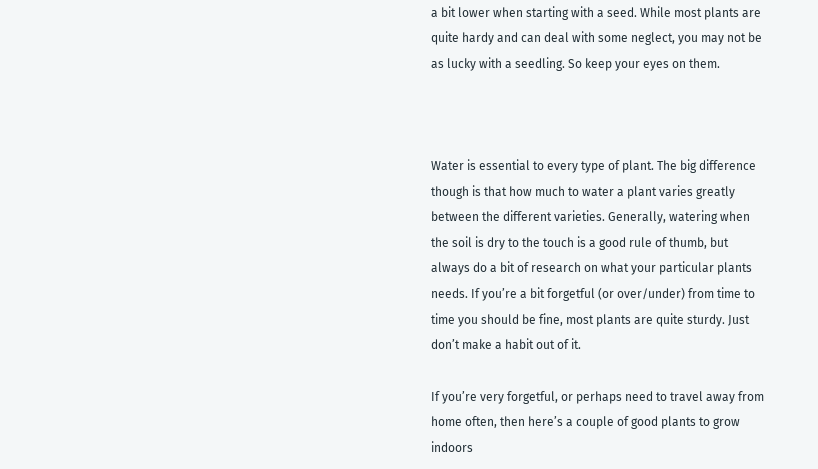a bit lower when starting with a seed. While most plants are quite hardy and can deal with some neglect, you may not be as lucky with a seedling. So keep your eyes on them.



Water is essential to every type of plant. The big difference though is that how much to water a plant varies greatly between the different varieties. Generally, watering when the soil is dry to the touch is a good rule of thumb, but always do a bit of research on what your particular plants needs. If you’re a bit forgetful (or over/under) from time to time you should be fine, most plants are quite sturdy. Just don’t make a habit out of it.

If you’re very forgetful, or perhaps need to travel away from home often, then here’s a couple of good plants to grow indoors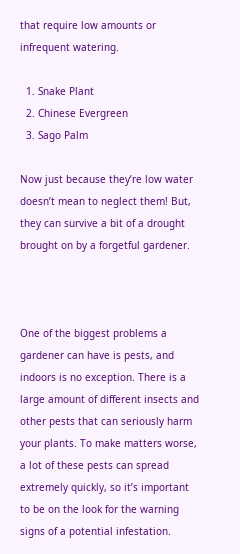that require low amounts or infrequent watering.

  1. Snake Plant
  2. Chinese Evergreen
  3. Sago Palm

Now just because they’re low water doesn’t mean to neglect them! But, they can survive a bit of a drought brought on by a forgetful gardener.



One of the biggest problems a gardener can have is pests, and indoors is no exception. There is a large amount of different insects and other pests that can seriously harm your plants. To make matters worse, a lot of these pests can spread extremely quickly, so it’s important to be on the look for the warning signs of a potential infestation.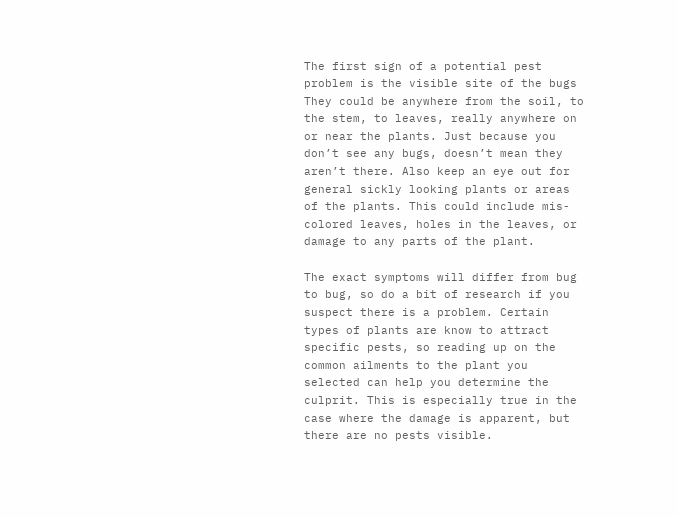The first sign of a potential pest problem is the visible site of the bugs They could be anywhere from the soil, to the stem, to leaves, really anywhere on or near the plants. Just because you don’t see any bugs, doesn’t mean they aren’t there. Also keep an eye out for general sickly looking plants or areas of the plants. This could include mis-colored leaves, holes in the leaves, or damage to any parts of the plant.

The exact symptoms will differ from bug to bug, so do a bit of research if you suspect there is a problem. Certain types of plants are know to attract specific pests, so reading up on the common ailments to the plant you selected can help you determine the culprit. This is especially true in the case where the damage is apparent, but there are no pests visible.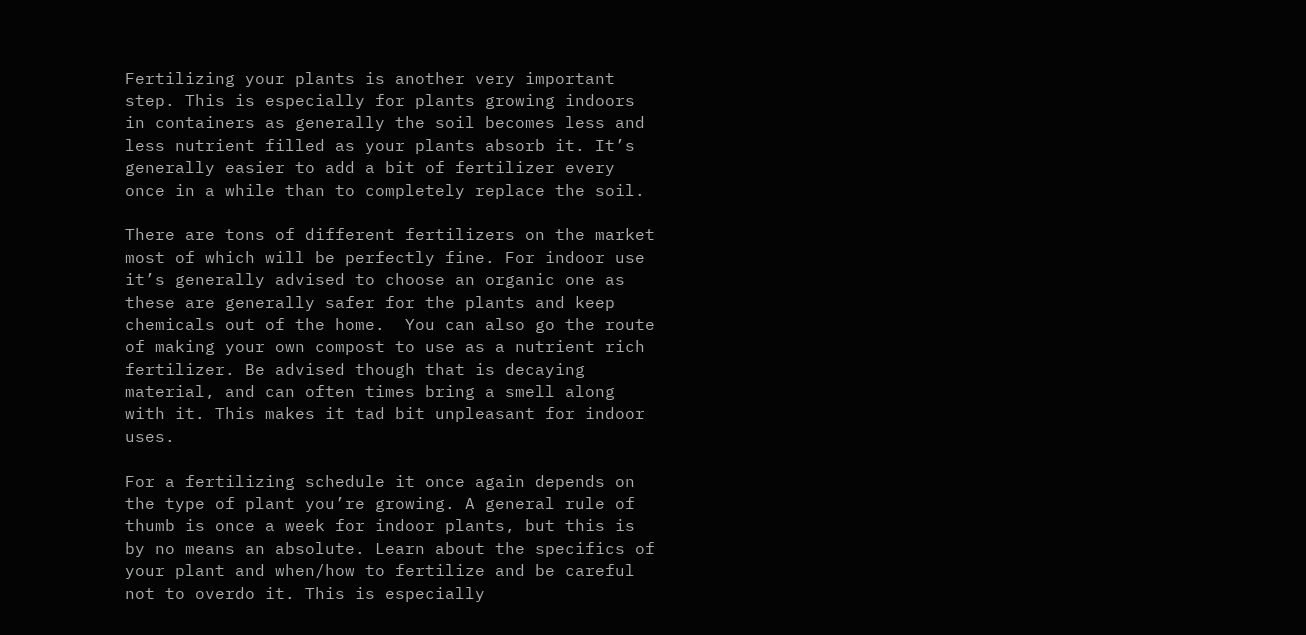Fertilizing your plants is another very important step. This is especially for plants growing indoors in containers as generally the soil becomes less and less nutrient filled as your plants absorb it. It’s generally easier to add a bit of fertilizer every once in a while than to completely replace the soil.

There are tons of different fertilizers on the market most of which will be perfectly fine. For indoor use it’s generally advised to choose an organic one as these are generally safer for the plants and keep chemicals out of the home.  You can also go the route of making your own compost to use as a nutrient rich fertilizer. Be advised though that is decaying material, and can often times bring a smell along with it. This makes it tad bit unpleasant for indoor uses.

For a fertilizing schedule it once again depends on the type of plant you’re growing. A general rule of thumb is once a week for indoor plants, but this is by no means an absolute. Learn about the specifics of your plant and when/how to fertilize and be careful not to overdo it. This is especially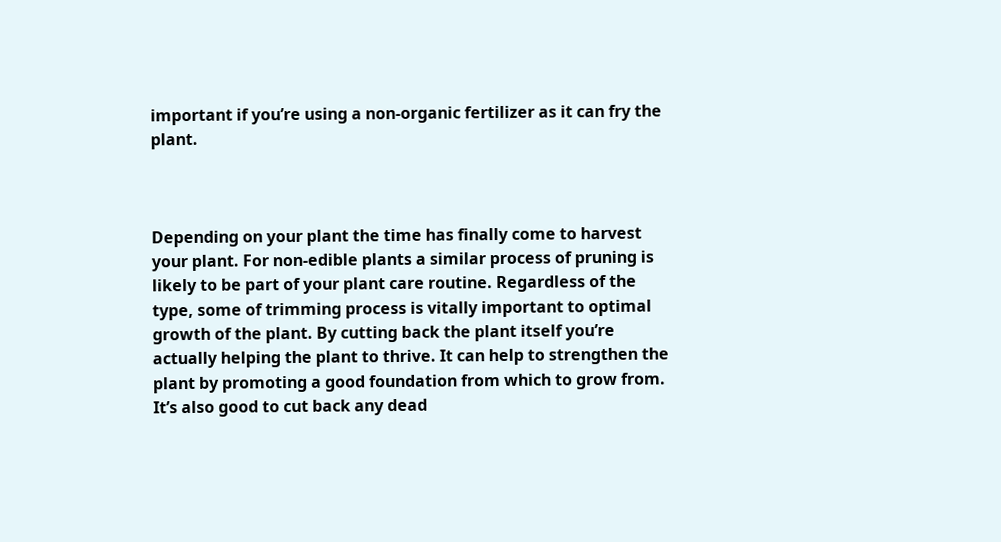important if you’re using a non-organic fertilizer as it can fry the plant.



Depending on your plant the time has finally come to harvest your plant. For non-edible plants a similar process of pruning is likely to be part of your plant care routine. Regardless of the type, some of trimming process is vitally important to optimal growth of the plant. By cutting back the plant itself you’re actually helping the plant to thrive. It can help to strengthen the plant by promoting a good foundation from which to grow from. It’s also good to cut back any dead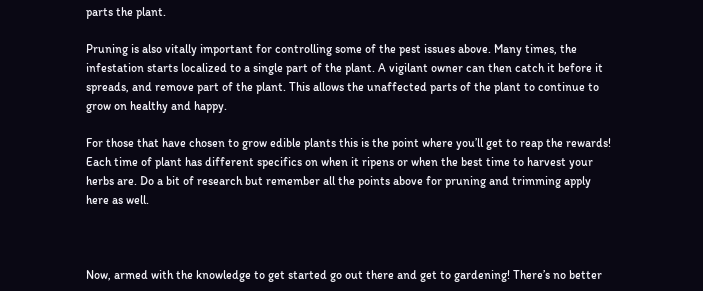parts the plant.

Pruning is also vitally important for controlling some of the pest issues above. Many times, the infestation starts localized to a single part of the plant. A vigilant owner can then catch it before it spreads, and remove part of the plant. This allows the unaffected parts of the plant to continue to grow on healthy and happy.

For those that have chosen to grow edible plants this is the point where you’ll get to reap the rewards! Each time of plant has different specifics on when it ripens or when the best time to harvest your herbs are. Do a bit of research but remember all the points above for pruning and trimming apply here as well.



Now, armed with the knowledge to get started go out there and get to gardening! There’s no better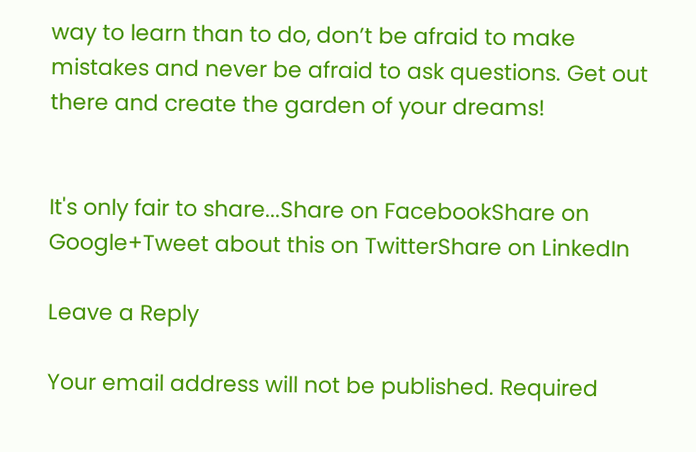way to learn than to do, don’t be afraid to make mistakes and never be afraid to ask questions. Get out there and create the garden of your dreams!


It's only fair to share...Share on FacebookShare on Google+Tweet about this on TwitterShare on LinkedIn

Leave a Reply

Your email address will not be published. Required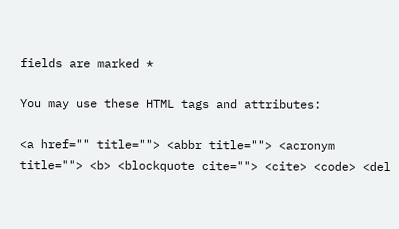fields are marked *

You may use these HTML tags and attributes:

<a href="" title=""> <abbr title=""> <acronym title=""> <b> <blockquote cite=""> <cite> <code> <del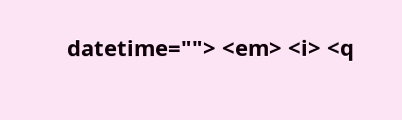datetime=""> <em> <i> <q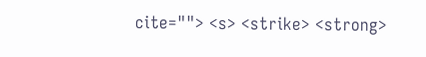cite=""> <s> <strike> <strong>